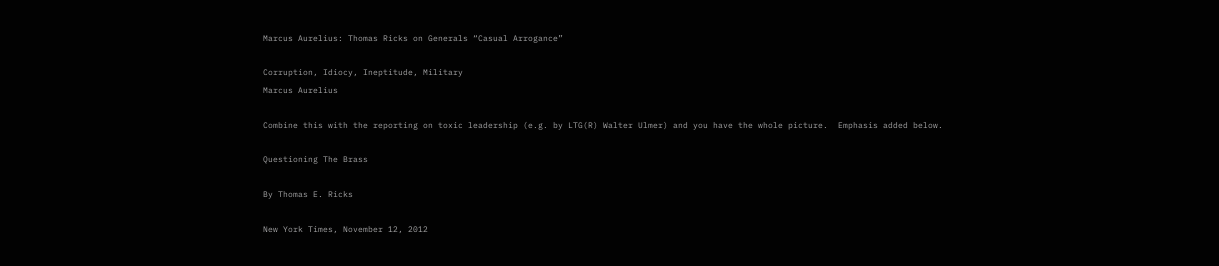Marcus Aurelius: Thomas Ricks on Generals “Casual Arrogance”

Corruption, Idiocy, Ineptitude, Military
Marcus Aurelius

Combine this with the reporting on toxic leadership (e.g. by LTG(R) Walter Ulmer) and you have the whole picture.  Emphasis added below.

Questioning The Brass

By Thomas E. Ricks

New York Times, November 12, 2012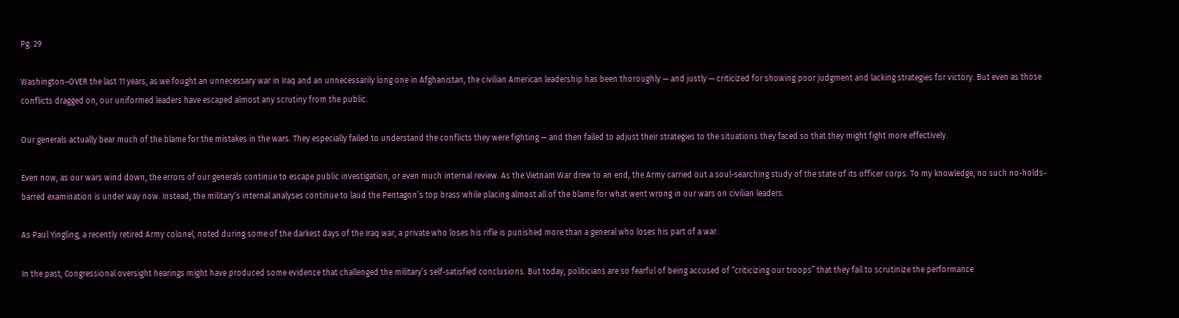Pg. 29

Washington–OVER the last 11 years, as we fought an unnecessary war in Iraq and an unnecessarily long one in Afghanistan, the civilian American leadership has been thoroughly — and justly — criticized for showing poor judgment and lacking strategies for victory. But even as those conflicts dragged on, our uniformed leaders have escaped almost any scrutiny from the public.

Our generals actually bear much of the blame for the mistakes in the wars. They especially failed to understand the conflicts they were fighting — and then failed to adjust their strategies to the situations they faced so that they might fight more effectively.

Even now, as our wars wind down, the errors of our generals continue to escape public investigation, or even much internal review. As the Vietnam War drew to an end, the Army carried out a soul-searching study of the state of its officer corps. To my knowledge, no such no-holds-barred examination is under way now. Instead, the military’s internal analyses continue to laud the Pentagon’s top brass while placing almost all of the blame for what went wrong in our wars on civilian leaders.

As Paul Yingling, a recently retired Army colonel, noted during some of the darkest days of the Iraq war, a private who loses his rifle is punished more than a general who loses his part of a war.

In the past, Congressional oversight hearings might have produced some evidence that challenged the military’s self-satisfied conclusions. But today, politicians are so fearful of being accused of “criticizing our troops” that they fail to scrutinize the performance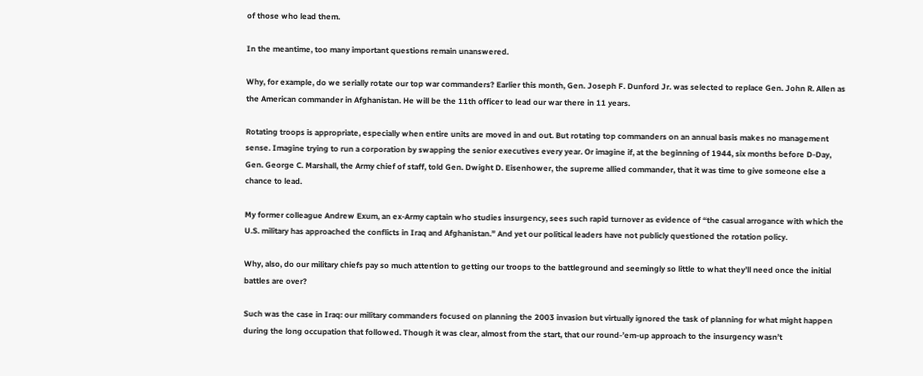of those who lead them.

In the meantime, too many important questions remain unanswered.

Why, for example, do we serially rotate our top war commanders? Earlier this month, Gen. Joseph F. Dunford Jr. was selected to replace Gen. John R. Allen as the American commander in Afghanistan. He will be the 11th officer to lead our war there in 11 years.

Rotating troops is appropriate, especially when entire units are moved in and out. But rotating top commanders on an annual basis makes no management sense. Imagine trying to run a corporation by swapping the senior executives every year. Or imagine if, at the beginning of 1944, six months before D-Day, Gen. George C. Marshall, the Army chief of staff, told Gen. Dwight D. Eisenhower, the supreme allied commander, that it was time to give someone else a chance to lead.

My former colleague Andrew Exum, an ex-Army captain who studies insurgency, sees such rapid turnover as evidence of “the casual arrogance with which the U.S. military has approached the conflicts in Iraq and Afghanistan.” And yet our political leaders have not publicly questioned the rotation policy.

Why, also, do our military chiefs pay so much attention to getting our troops to the battleground and seemingly so little to what they’ll need once the initial battles are over?

Such was the case in Iraq: our military commanders focused on planning the 2003 invasion but virtually ignored the task of planning for what might happen during the long occupation that followed. Though it was clear, almost from the start, that our round-’em-up approach to the insurgency wasn’t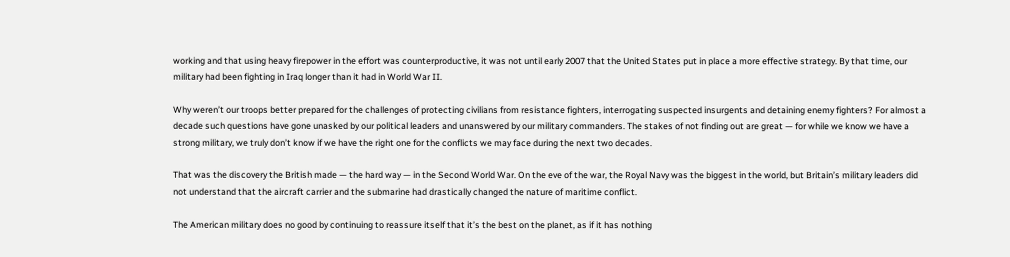working and that using heavy firepower in the effort was counterproductive, it was not until early 2007 that the United States put in place a more effective strategy. By that time, our military had been fighting in Iraq longer than it had in World War II.

Why weren’t our troops better prepared for the challenges of protecting civilians from resistance fighters, interrogating suspected insurgents and detaining enemy fighters? For almost a decade such questions have gone unasked by our political leaders and unanswered by our military commanders. The stakes of not finding out are great — for while we know we have a strong military, we truly don’t know if we have the right one for the conflicts we may face during the next two decades.

That was the discovery the British made — the hard way — in the Second World War. On the eve of the war, the Royal Navy was the biggest in the world, but Britain’s military leaders did not understand that the aircraft carrier and the submarine had drastically changed the nature of maritime conflict.

The American military does no good by continuing to reassure itself that it’s the best on the planet, as if it has nothing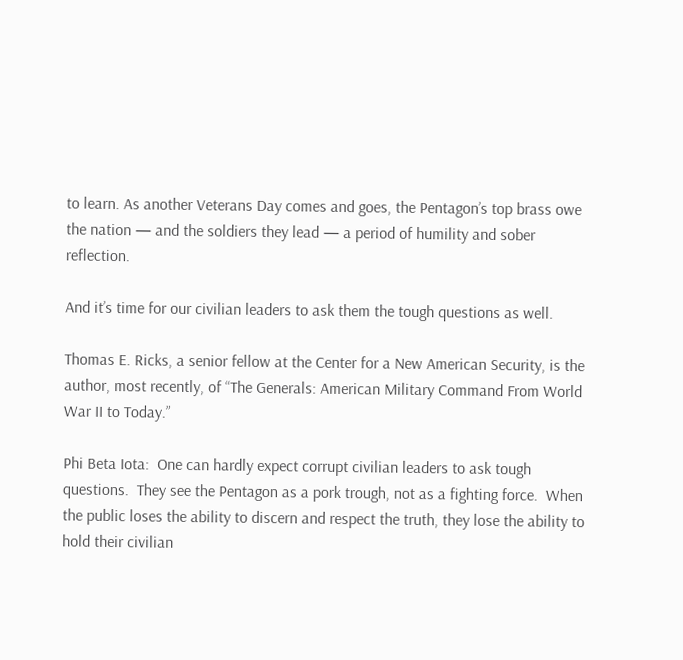to learn. As another Veterans Day comes and goes, the Pentagon’s top brass owe the nation — and the soldiers they lead — a period of humility and sober reflection.

And it’s time for our civilian leaders to ask them the tough questions as well.

Thomas E. Ricks, a senior fellow at the Center for a New American Security, is the author, most recently, of “The Generals: American Military Command From World War II to Today.”

Phi Beta Iota:  One can hardly expect corrupt civilian leaders to ask tough questions.  They see the Pentagon as a pork trough, not as a fighting force.  When the public loses the ability to discern and respect the truth, they lose the ability to hold their civilian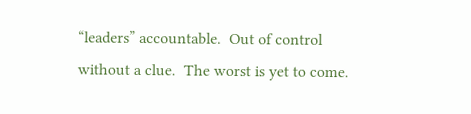“leaders” accountable.  Out of control without a clue.  The worst is yet to come.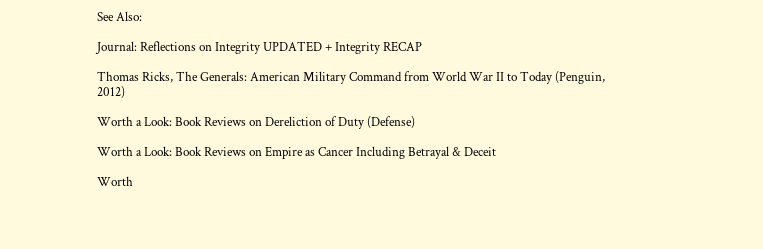See Also:

Journal: Reflections on Integrity UPDATED + Integrity RECAP

Thomas Ricks, The Generals: American Military Command from World War II to Today (Penguin, 2012)

Worth a Look: Book Reviews on Dereliction of Duty (Defense)

Worth a Look: Book Reviews on Empire as Cancer Including Betrayal & Deceit

Worth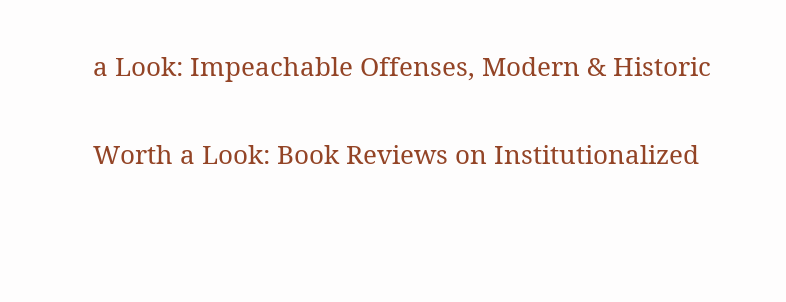a Look: Impeachable Offenses, Modern & Historic

Worth a Look: Book Reviews on Institutionalized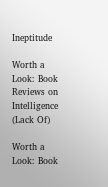Ineptitude

Worth a Look: Book Reviews on Intelligence (Lack Of)

Worth a Look: Book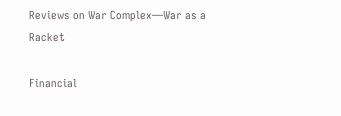Reviews on War Complex—War as a Racket

Financial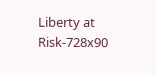Liberty at Risk-728x90